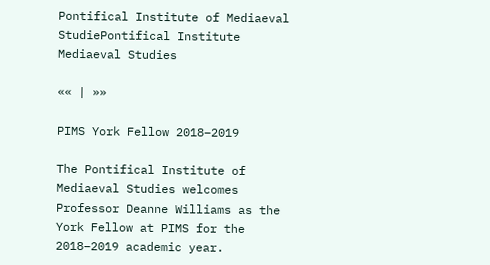Pontifical Institute of Mediaeval StudiePontifical Institute
Mediaeval Studies

«« | »»

PIMS York Fellow 2018–2019

The Pontifical Institute of Mediaeval Studies welcomes Professor Deanne Williams as the York Fellow at PIMS for the 2018–2019 academic year.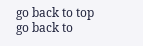go back to top go back to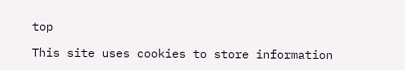top

This site uses cookies to store information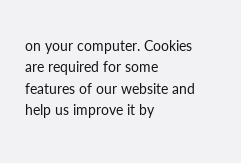on your computer. Cookies are required for some features of our website and help us improve it by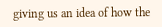giving us an idea of how the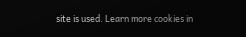site is used. Learn more cookies in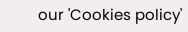our 'Cookies policy'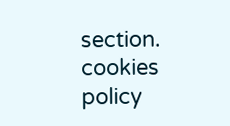section. cookies policy